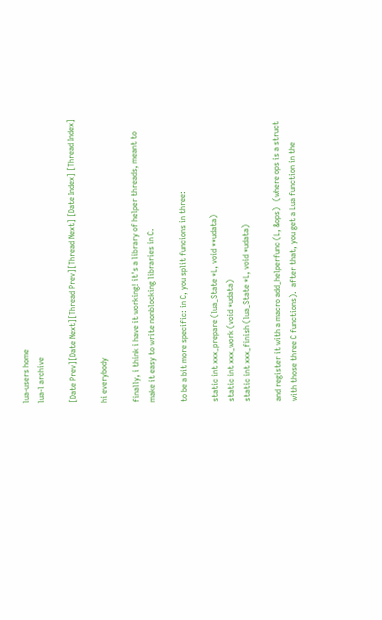lua-users home
lua-l archive

[Date Prev][Date Next][Thread Prev][Thread Next] [Date Index] [Thread Index]

hi everybody

finally, i think i have it working! it's a library of helper threads, meant to
make it easy to write nonblocking libraries in C.

to be a bit more specific: in C, you split funcions in three:

static int xxx_prepare (lua_State *L, void **udata)
static int xxx_work (void *udata)
static int xxx_finish (lua_State *L, void *udata)

and register it with a macro add_helperfunc (L, &ops)   (where ops is a struct
with those three C functions).  after that, you get a Lua function in the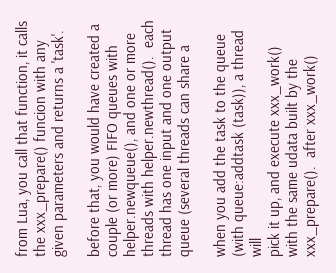from Lua, you call that function, it calls the xxx_prepare() funcion with any
given parameters and returns a 'task'.

before that, you would have created a couple (or more) FIFO queues with
helper.newqueue(), and one or more threads with helper.newthread().  each
thread has one input and one output queue (several threads can share a

when you add the task to the queue (with queue:addtask (task)), a thread will
pick it up, and execute xxx_work() with the same udata built by the
xxx_prepare().  after xxx_work()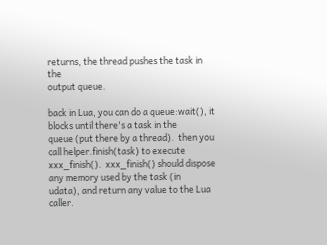returns, the thread pushes the task in the
output queue.

back in Lua, you can do a queue:wait(), it blocks until there's a task in the
queue (put there by a thread).  then you call helper.finish(task) to execute
xxx_finish().  xxx_finish() should dispose any memory used by the task (in
udata), and return any value to the Lua caller.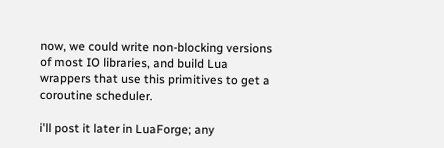now, we could write non-blocking versions of most IO libraries, and build Lua
wrappers that use this primitives to get a coroutine scheduler.

i'll post it later in LuaForge; any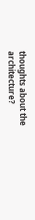thoughts about the architecture?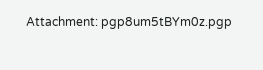Attachment: pgp8um5tBYm0z.pgp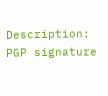Description: PGP signature